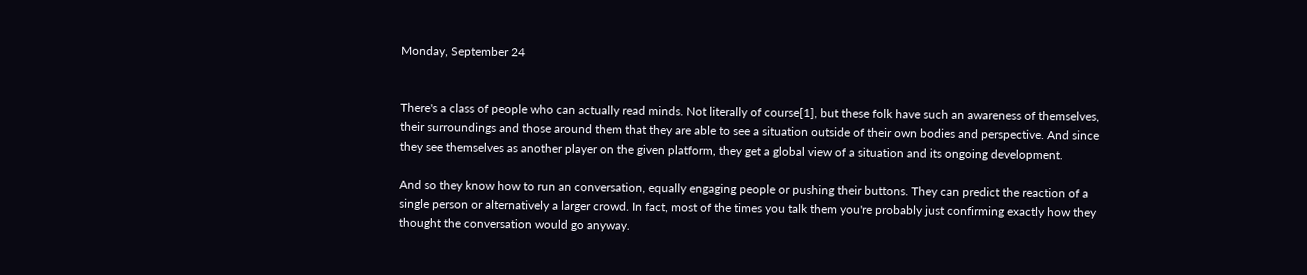Monday, September 24


There's a class of people who can actually read minds. Not literally of course[1], but these folk have such an awareness of themselves, their surroundings and those around them that they are able to see a situation outside of their own bodies and perspective. And since they see themselves as another player on the given platform, they get a global view of a situation and its ongoing development.

And so they know how to run an conversation, equally engaging people or pushing their buttons. They can predict the reaction of a single person or alternatively a larger crowd. In fact, most of the times you talk them you're probably just confirming exactly how they thought the conversation would go anyway.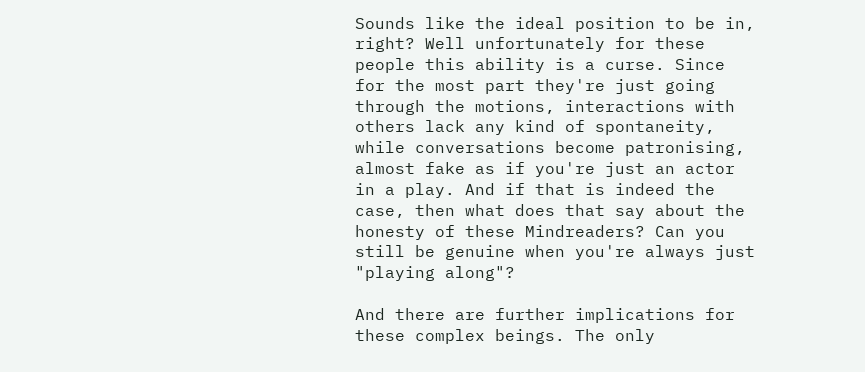Sounds like the ideal position to be in, right? Well unfortunately for these people this ability is a curse. Since for the most part they're just going through the motions, interactions with others lack any kind of spontaneity, while conversations become patronising, almost fake as if you're just an actor in a play. And if that is indeed the case, then what does that say about the honesty of these Mindreaders? Can you still be genuine when you're always just "playing along"?

And there are further implications for these complex beings. The only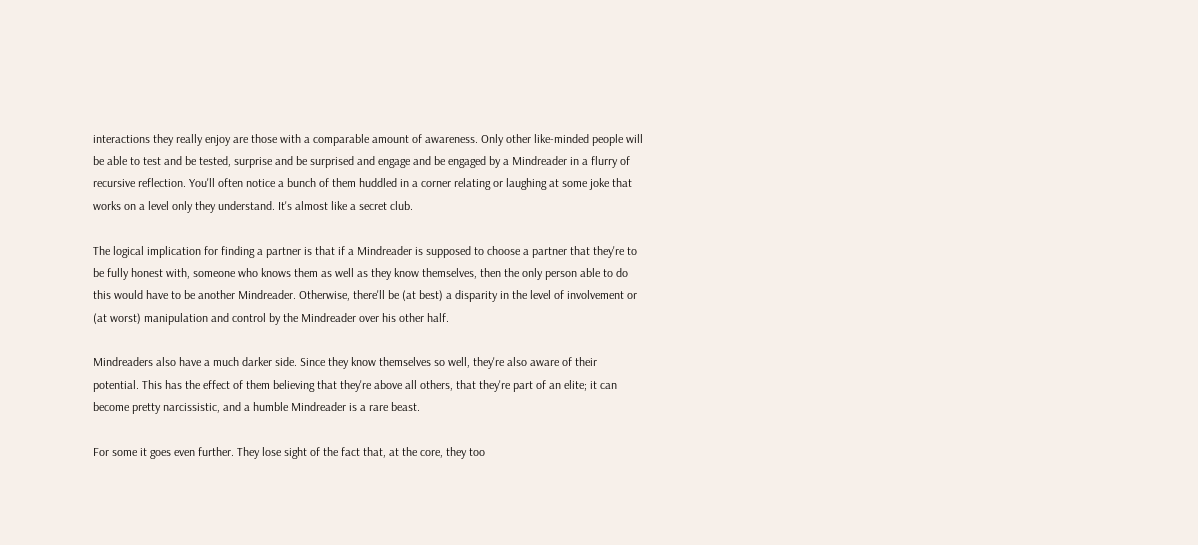interactions they really enjoy are those with a comparable amount of awareness. Only other like-minded people will be able to test and be tested, surprise and be surprised and engage and be engaged by a Mindreader in a flurry of recursive reflection. You'll often notice a bunch of them huddled in a corner relating or laughing at some joke that works on a level only they understand. It's almost like a secret club.

The logical implication for finding a partner is that if a Mindreader is supposed to choose a partner that they're to be fully honest with, someone who knows them as well as they know themselves, then the only person able to do this would have to be another Mindreader. Otherwise, there'll be (at best) a disparity in the level of involvement or (at worst) manipulation and control by the Mindreader over his other half.

Mindreaders also have a much darker side. Since they know themselves so well, they're also aware of their potential. This has the effect of them believing that they're above all others, that they're part of an elite; it can become pretty narcissistic, and a humble Mindreader is a rare beast.

For some it goes even further. They lose sight of the fact that, at the core, they too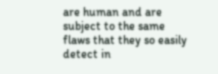are human and are subject to the same flaws that they so easily detect in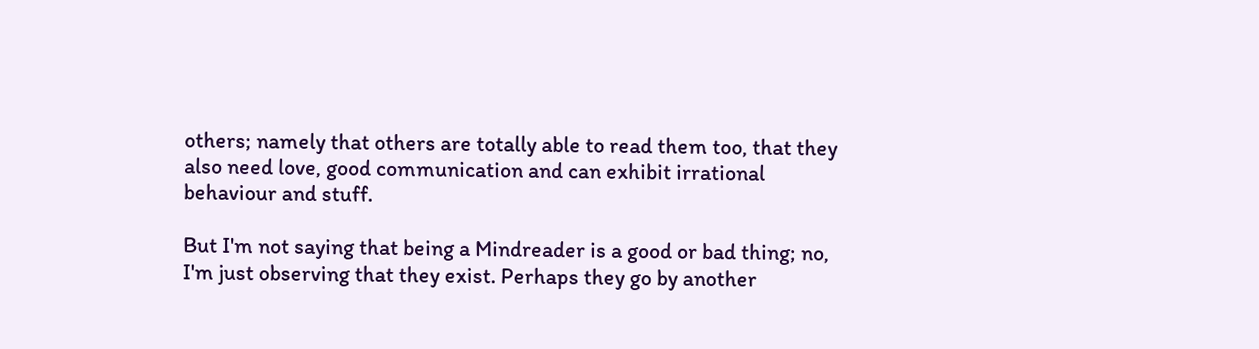others; namely that others are totally able to read them too, that they also need love, good communication and can exhibit irrational behaviour and stuff.

But I'm not saying that being a Mindreader is a good or bad thing; no, I'm just observing that they exist. Perhaps they go by another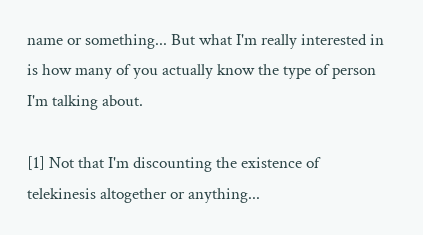name or something... But what I'm really interested in is how many of you actually know the type of person I'm talking about.

[1] Not that I'm discounting the existence of telekinesis altogether or anything...